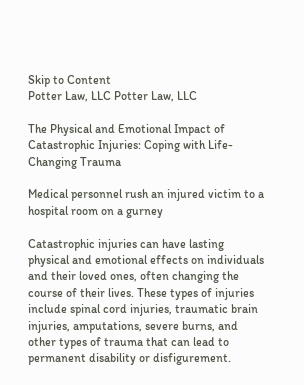Skip to Content
Potter Law, LLC Potter Law, LLC

The Physical and Emotional Impact of Catastrophic Injuries: Coping with Life-Changing Trauma

Medical personnel rush an injured victim to a hospital room on a gurney

Catastrophic injuries can have lasting physical and emotional effects on individuals and their loved ones, often changing the course of their lives. These types of injuries include spinal cord injuries, traumatic brain injuries, amputations, severe burns, and other types of trauma that can lead to permanent disability or disfigurement.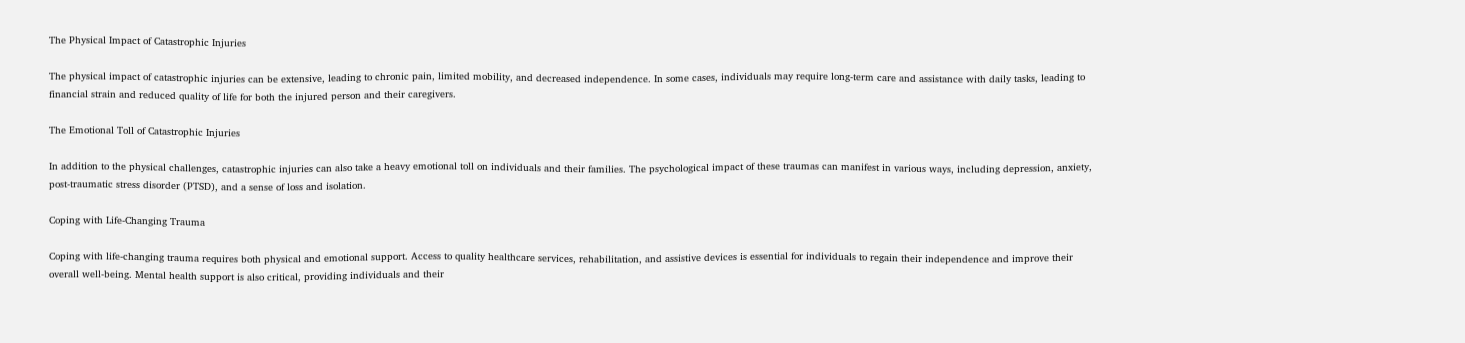The Physical Impact of Catastrophic Injuries

The physical impact of catastrophic injuries can be extensive, leading to chronic pain, limited mobility, and decreased independence. In some cases, individuals may require long-term care and assistance with daily tasks, leading to financial strain and reduced quality of life for both the injured person and their caregivers.

The Emotional Toll of Catastrophic Injuries

In addition to the physical challenges, catastrophic injuries can also take a heavy emotional toll on individuals and their families. The psychological impact of these traumas can manifest in various ways, including depression, anxiety, post-traumatic stress disorder (PTSD), and a sense of loss and isolation.

Coping with Life-Changing Trauma

Coping with life-changing trauma requires both physical and emotional support. Access to quality healthcare services, rehabilitation, and assistive devices is essential for individuals to regain their independence and improve their overall well-being. Mental health support is also critical, providing individuals and their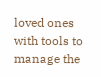loved ones with tools to manage the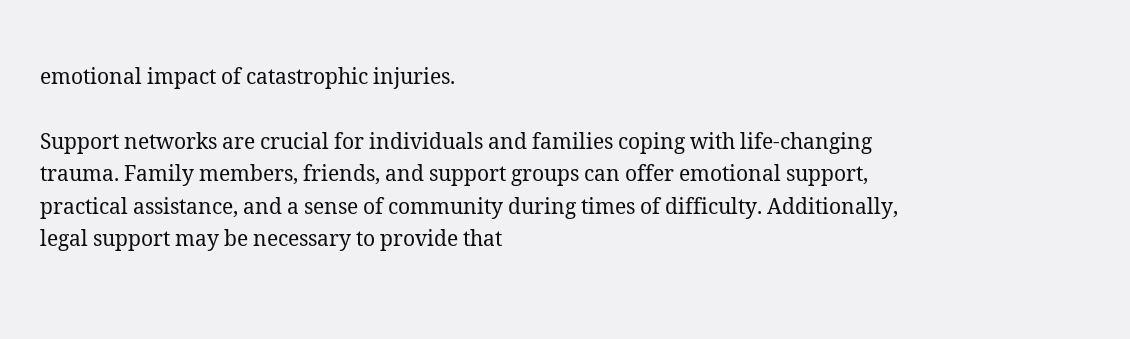emotional impact of catastrophic injuries.

Support networks are crucial for individuals and families coping with life-changing trauma. Family members, friends, and support groups can offer emotional support, practical assistance, and a sense of community during times of difficulty. Additionally, legal support may be necessary to provide that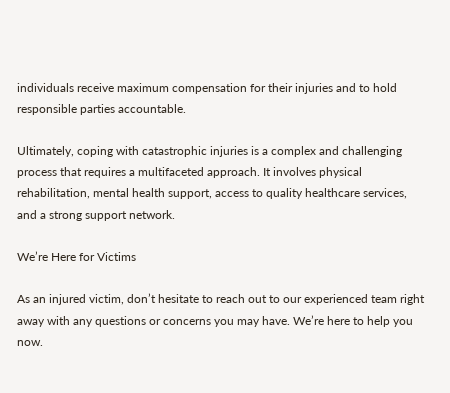individuals receive maximum compensation for their injuries and to hold responsible parties accountable.

Ultimately, coping with catastrophic injuries is a complex and challenging process that requires a multifaceted approach. It involves physical rehabilitation, mental health support, access to quality healthcare services, and a strong support network.

We’re Here for Victims

As an injured victim, don’t hesitate to reach out to our experienced team right away with any questions or concerns you may have. We’re here to help you now.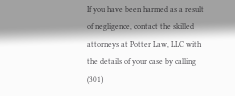If you have been harmed as a result of negligence, contact the skilled attorneys at Potter Law, LLC with the details of your case by calling (301)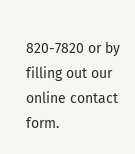820-7820 or by filling out our online contact form.